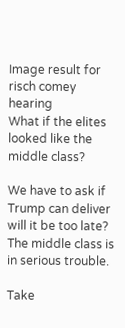Image result for risch comey hearing
What if the elites looked like the middle class?

We have to ask if Trump can deliver will it be too late? The middle class is in serious trouble.

Take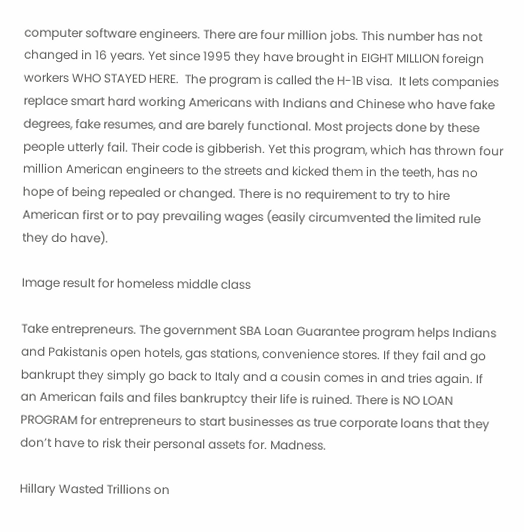computer software engineers. There are four million jobs. This number has not changed in 16 years. Yet since 1995 they have brought in EIGHT MILLION foreign workers WHO STAYED HERE.  The program is called the H-1B visa.  It lets companies replace smart hard working Americans with Indians and Chinese who have fake degrees, fake resumes, and are barely functional. Most projects done by these people utterly fail. Their code is gibberish. Yet this program, which has thrown four million American engineers to the streets and kicked them in the teeth, has no hope of being repealed or changed. There is no requirement to try to hire American first or to pay prevailing wages (easily circumvented the limited rule they do have).

Image result for homeless middle class

Take entrepreneurs. The government SBA Loan Guarantee program helps Indians and Pakistanis open hotels, gas stations, convenience stores. If they fail and go bankrupt they simply go back to Italy and a cousin comes in and tries again. If an American fails and files bankruptcy their life is ruined. There is NO LOAN PROGRAM for entrepreneurs to start businesses as true corporate loans that they don’t have to risk their personal assets for. Madness.

Hillary Wasted Trillions on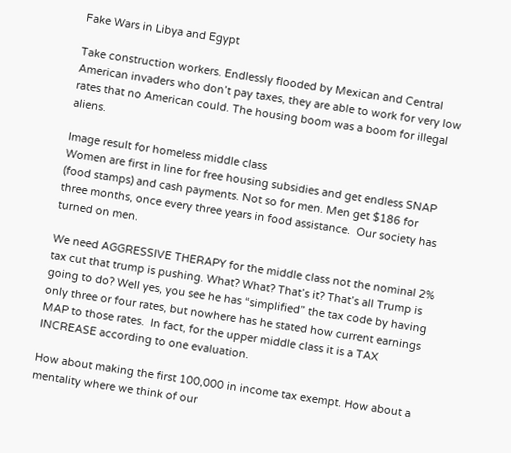Fake Wars in Libya and Egypt

Take construction workers. Endlessly flooded by Mexican and Central American invaders who don’t pay taxes, they are able to work for very low rates that no American could. The housing boom was a boom for illegal aliens.

Image result for homeless middle class
Women are first in line for free housing subsidies and get endless SNAP (food stamps) and cash payments. Not so for men. Men get $186 for three months, once every three years in food assistance.  Our society has turned on men.

We need AGGRESSIVE THERAPY for the middle class not the nominal 2% tax cut that trump is pushing. What? What? That’s it? That’s all Trump is going to do? Well yes, you see he has “simplified” the tax code by having only three or four rates, but nowhere has he stated how current earnings MAP to those rates.  In fact, for the upper middle class it is a TAX INCREASE according to one evaluation.

How about making the first 100,000 in income tax exempt. How about a mentality where we think of our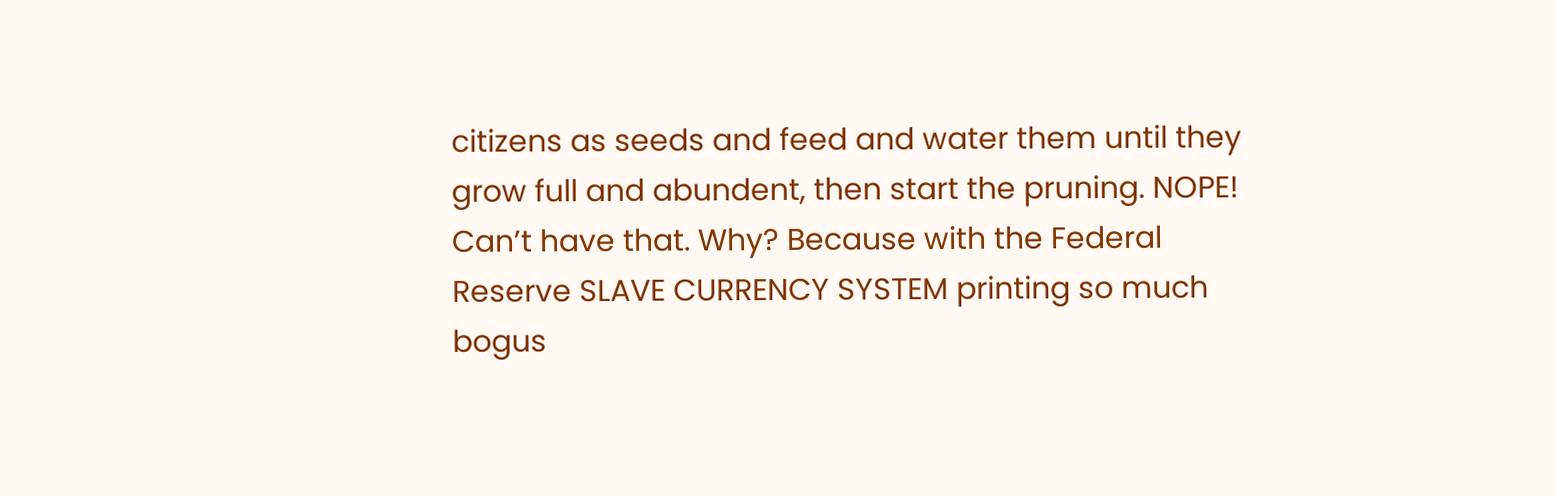citizens as seeds and feed and water them until they grow full and abundent, then start the pruning. NOPE! Can’t have that. Why? Because with the Federal Reserve SLAVE CURRENCY SYSTEM printing so much bogus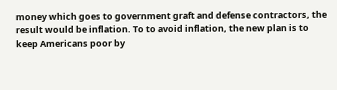money which goes to government graft and defense contractors, the result would be inflation. To to avoid inflation, the new plan is to keep Americans poor by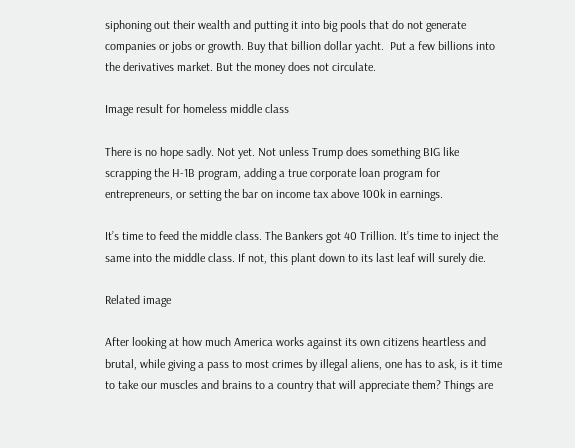siphoning out their wealth and putting it into big pools that do not generate companies or jobs or growth. Buy that billion dollar yacht.  Put a few billions into the derivatives market. But the money does not circulate.

Image result for homeless middle class

There is no hope sadly. Not yet. Not unless Trump does something BIG like scrapping the H-1B program, adding a true corporate loan program for entrepreneurs, or setting the bar on income tax above 100k in earnings.

It’s time to feed the middle class. The Bankers got 40 Trillion. It’s time to inject the same into the middle class. If not, this plant down to its last leaf will surely die.

Related image

After looking at how much America works against its own citizens heartless and brutal, while giving a pass to most crimes by illegal aliens, one has to ask, is it time to take our muscles and brains to a country that will appreciate them? Things are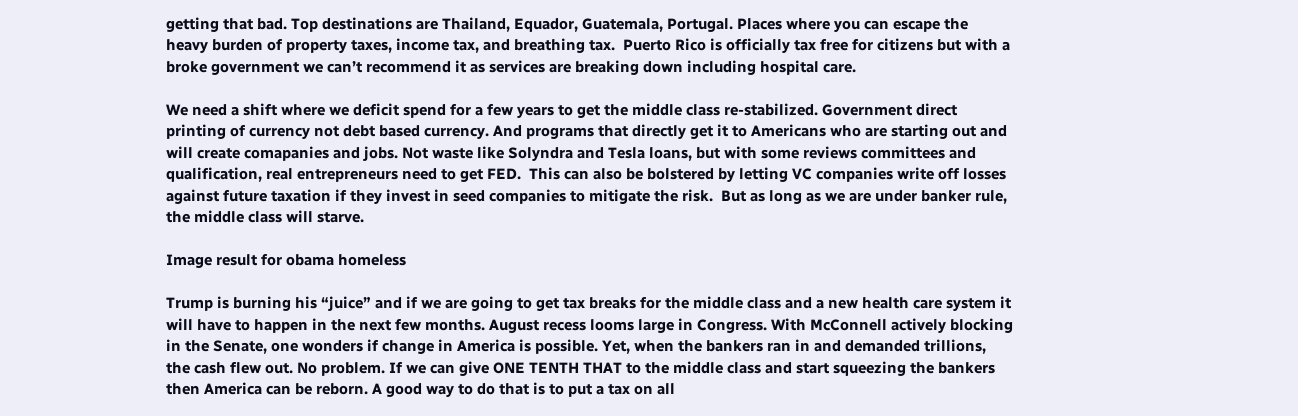getting that bad. Top destinations are Thailand, Equador, Guatemala, Portugal. Places where you can escape the heavy burden of property taxes, income tax, and breathing tax.  Puerto Rico is officially tax free for citizens but with a broke government we can’t recommend it as services are breaking down including hospital care.

We need a shift where we deficit spend for a few years to get the middle class re-stabilized. Government direct printing of currency not debt based currency. And programs that directly get it to Americans who are starting out and will create comapanies and jobs. Not waste like Solyndra and Tesla loans, but with some reviews committees and qualification, real entrepreneurs need to get FED.  This can also be bolstered by letting VC companies write off losses against future taxation if they invest in seed companies to mitigate the risk.  But as long as we are under banker rule, the middle class will starve.

Image result for obama homeless

Trump is burning his “juice” and if we are going to get tax breaks for the middle class and a new health care system it will have to happen in the next few months. August recess looms large in Congress. With McConnell actively blocking in the Senate, one wonders if change in America is possible. Yet, when the bankers ran in and demanded trillions, the cash flew out. No problem. If we can give ONE TENTH THAT to the middle class and start squeezing the bankers then America can be reborn. A good way to do that is to put a tax on all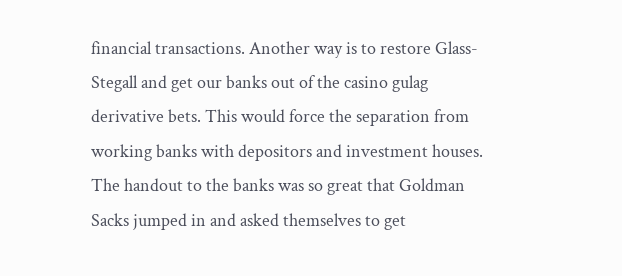financial transactions. Another way is to restore Glass-Stegall and get our banks out of the casino gulag derivative bets. This would force the separation from working banks with depositors and investment houses. The handout to the banks was so great that Goldman Sacks jumped in and asked themselves to get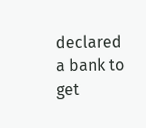declared a bank to get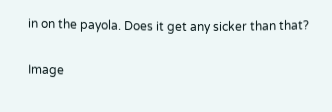in on the payola. Does it get any sicker than that?

Image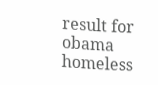result for obama homeless